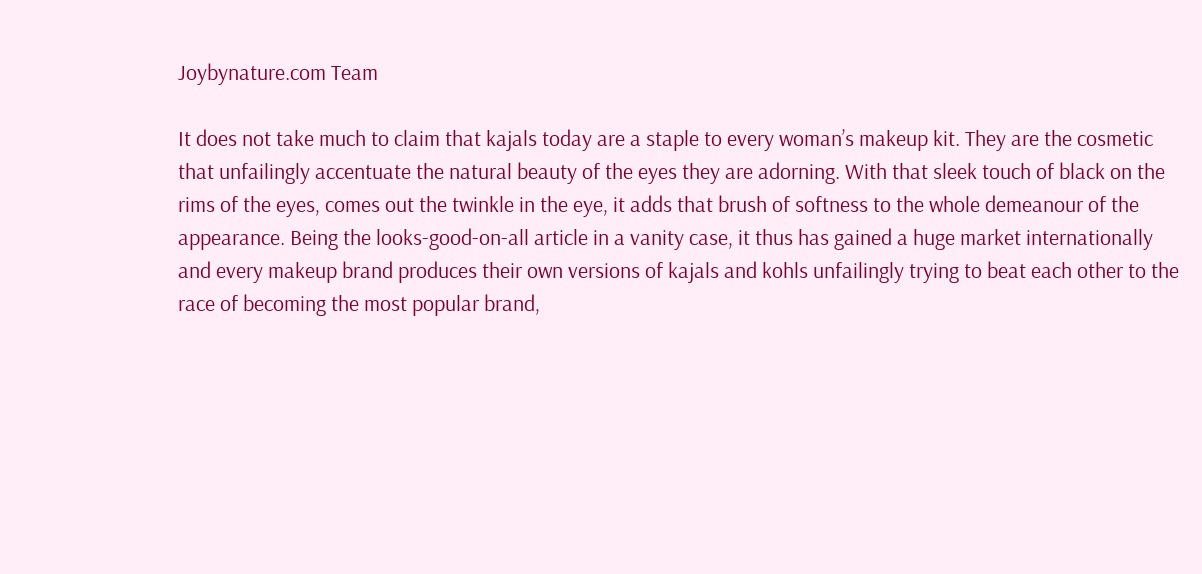Joybynature.com Team

It does not take much to claim that kajals today are a staple to every woman’s makeup kit. They are the cosmetic that unfailingly accentuate the natural beauty of the eyes they are adorning. With that sleek touch of black on the rims of the eyes, comes out the twinkle in the eye, it adds that brush of softness to the whole demeanour of the appearance. Being the looks-good-on-all article in a vanity case, it thus has gained a huge market internationally and every makeup brand produces their own versions of kajals and kohls unfailingly trying to beat each other to the race of becoming the most popular brand,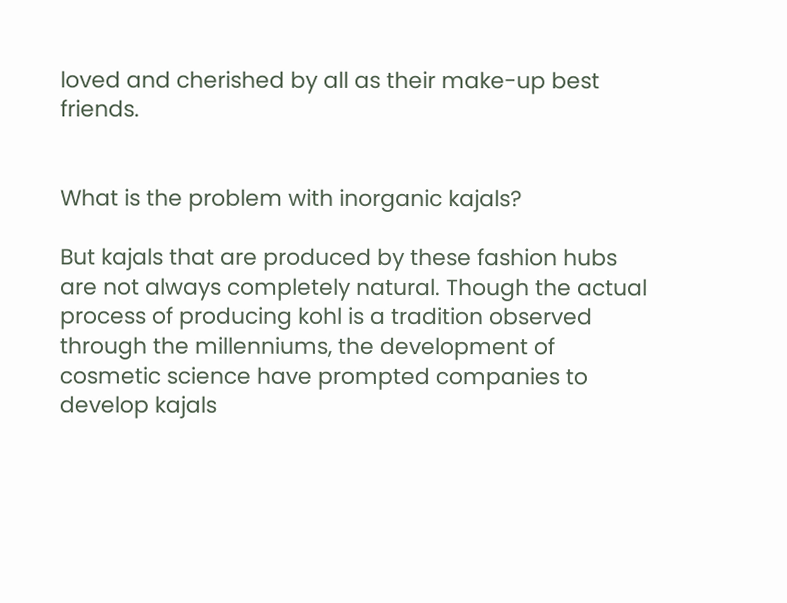loved and cherished by all as their make-up best friends.


What is the problem with inorganic kajals?

But kajals that are produced by these fashion hubs are not always completely natural. Though the actual process of producing kohl is a tradition observed through the millenniums, the development of cosmetic science have prompted companies to develop kajals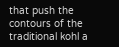that push the contours of the traditional kohl a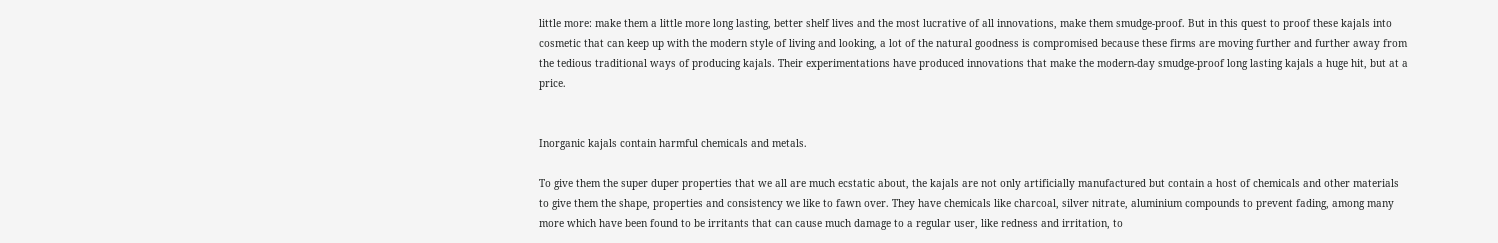little more: make them a little more long lasting, better shelf lives and the most lucrative of all innovations, make them smudge-proof. But in this quest to proof these kajals into cosmetic that can keep up with the modern style of living and looking, a lot of the natural goodness is compromised because these firms are moving further and further away from the tedious traditional ways of producing kajals. Their experimentations have produced innovations that make the modern-day smudge-proof long lasting kajals a huge hit, but at a price.


Inorganic kajals contain harmful chemicals and metals.

To give them the super duper properties that we all are much ecstatic about, the kajals are not only artificially manufactured but contain a host of chemicals and other materials to give them the shape, properties and consistency we like to fawn over. They have chemicals like charcoal, silver nitrate, aluminium compounds to prevent fading, among many more which have been found to be irritants that can cause much damage to a regular user, like redness and irritation, to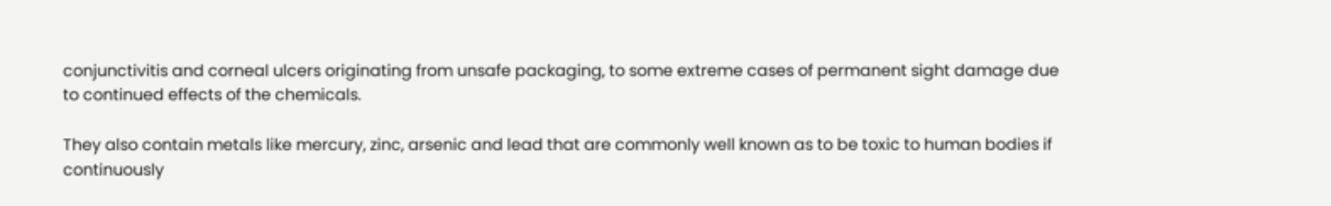conjunctivitis and corneal ulcers originating from unsafe packaging, to some extreme cases of permanent sight damage due to continued effects of the chemicals.

They also contain metals like mercury, zinc, arsenic and lead that are commonly well known as to be toxic to human bodies if continuously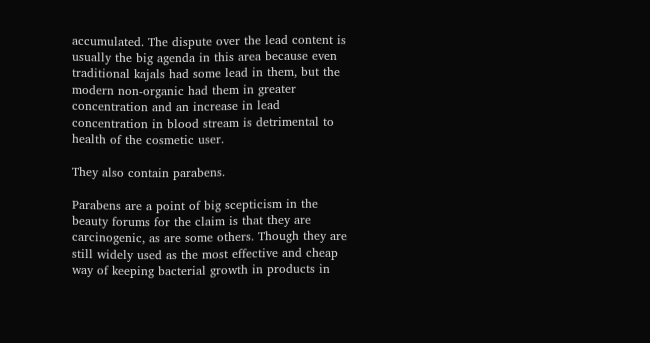accumulated. The dispute over the lead content is usually the big agenda in this area because even traditional kajals had some lead in them, but the modern non-organic had them in greater concentration and an increase in lead concentration in blood stream is detrimental to health of the cosmetic user.

They also contain parabens.

Parabens are a point of big scepticism in the beauty forums for the claim is that they are carcinogenic, as are some others. Though they are still widely used as the most effective and cheap way of keeping bacterial growth in products in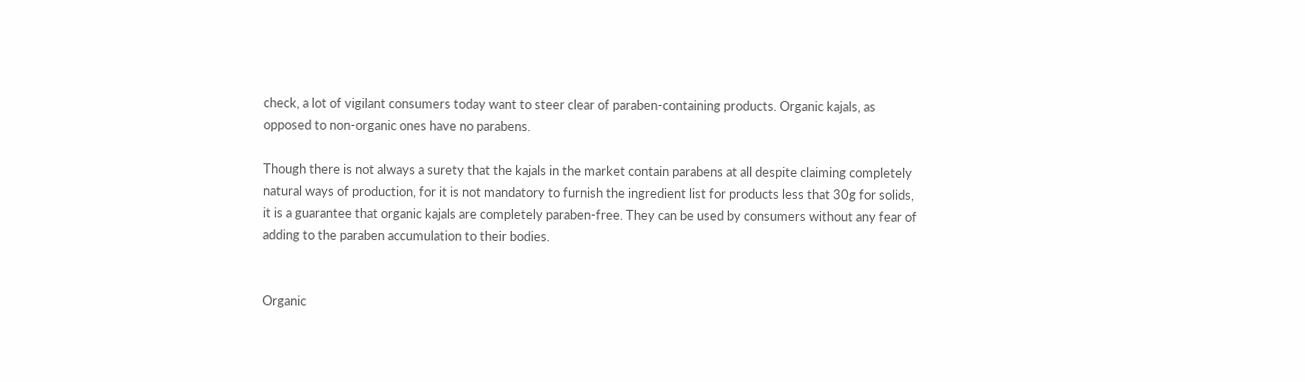check, a lot of vigilant consumers today want to steer clear of paraben-containing products. Organic kajals, as opposed to non-organic ones have no parabens.

Though there is not always a surety that the kajals in the market contain parabens at all despite claiming completely natural ways of production, for it is not mandatory to furnish the ingredient list for products less that 30g for solids, it is a guarantee that organic kajals are completely paraben-free. They can be used by consumers without any fear of adding to the paraben accumulation to their bodies.


Organic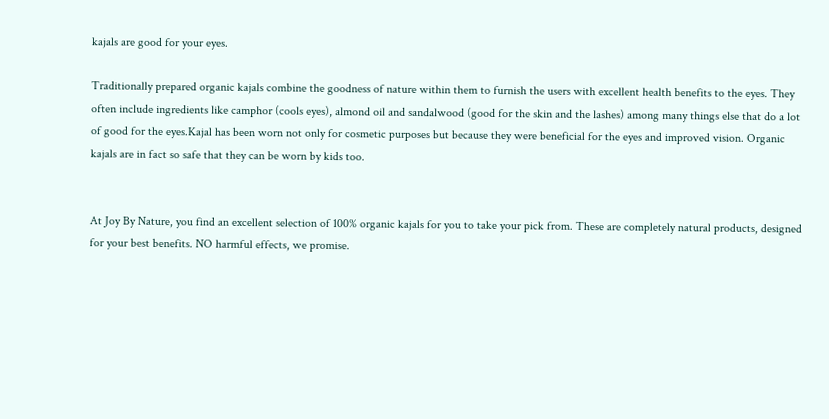kajals are good for your eyes.

Traditionally prepared organic kajals combine the goodness of nature within them to furnish the users with excellent health benefits to the eyes. They often include ingredients like camphor (cools eyes), almond oil and sandalwood (good for the skin and the lashes) among many things else that do a lot of good for the eyes.Kajal has been worn not only for cosmetic purposes but because they were beneficial for the eyes and improved vision. Organic kajals are in fact so safe that they can be worn by kids too.


At Joy By Nature, you find an excellent selection of 100% organic kajals for you to take your pick from. These are completely natural products, designed for your best benefits. NO harmful effects, we promise.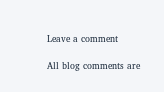Leave a comment

All blog comments are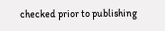checked prior to publishing